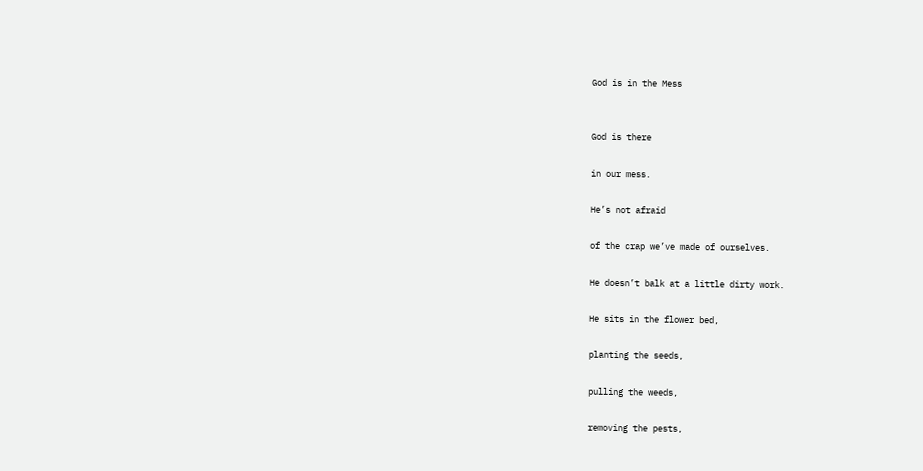God is in the Mess


God is there

in our mess.

He’s not afraid

of the crap we’ve made of ourselves.

He doesn’t balk at a little dirty work.

He sits in the flower bed,

planting the seeds,

pulling the weeds,

removing the pests,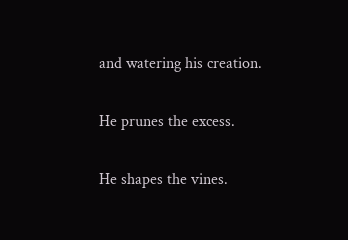and watering his creation.

He prunes the excess.

He shapes the vines.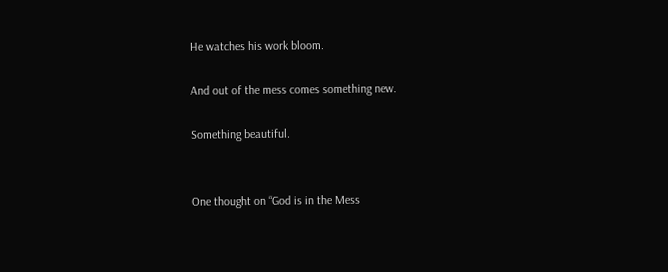He watches his work bloom.

And out of the mess comes something new.

Something beautiful.


One thought on “God is in the Mess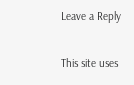Leave a Reply

This site uses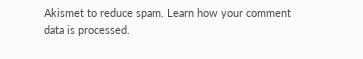Akismet to reduce spam. Learn how your comment data is processed.